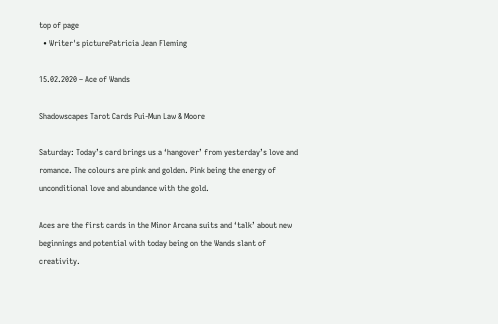top of page
  • Writer's picturePatricia Jean Fleming

15.02.2020 – Ace of Wands

Shadowscapes Tarot Cards Pui-Mun Law & Moore

Saturday: Today’s card brings us a ‘hangover’ from yesterday’s love and romance. The colours are pink and golden. Pink being the energy of unconditional love and abundance with the gold.

Aces are the first cards in the Minor Arcana suits and ‘talk’ about new beginnings and potential with today being on the Wands slant of creativity.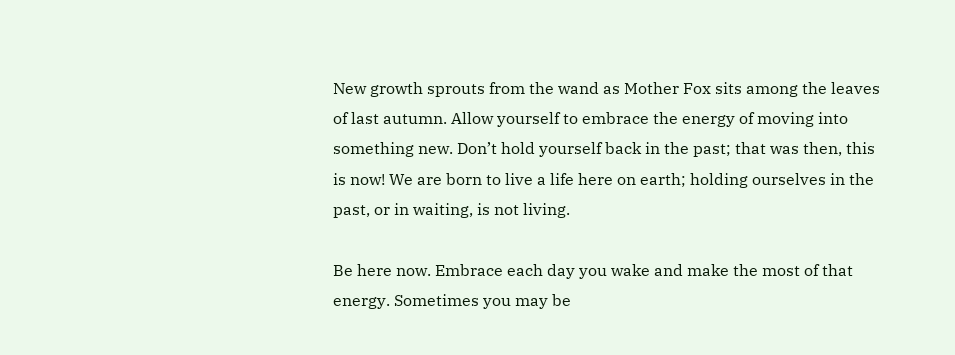New growth sprouts from the wand as Mother Fox sits among the leaves of last autumn. Allow yourself to embrace the energy of moving into something new. Don’t hold yourself back in the past; that was then, this is now! We are born to live a life here on earth; holding ourselves in the past, or in waiting, is not living.

Be here now. Embrace each day you wake and make the most of that energy. Sometimes you may be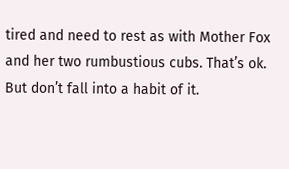tired and need to rest as with Mother Fox and her two rumbustious cubs. That’s ok. But don’t fall into a habit of it.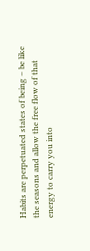Habits are perpetuated states of being – be like the seasons and allow the free flow of that energy to carry you into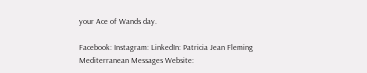your Ace of Wands day.

Facebook: Instagram: LinkedIn: Patricia Jean Fleming Mediterranean Messages Website: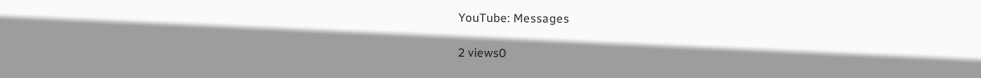YouTube: Messages

2 views0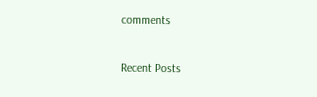comments

Recent Posts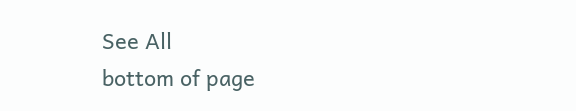See All
bottom of page